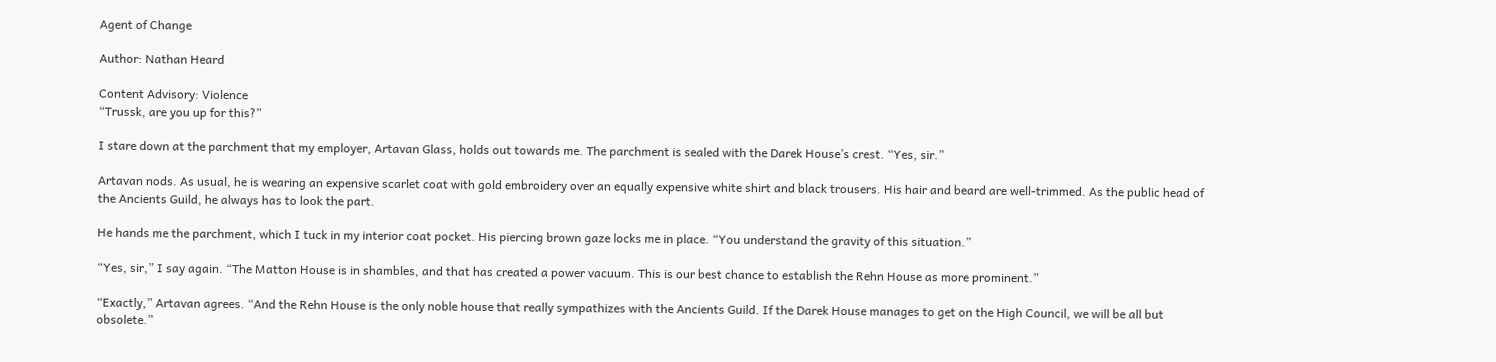Agent of Change

Author: Nathan Heard

Content Advisory: Violence
“Trussk, are you up for this?”

I stare down at the parchment that my employer, Artavan Glass, holds out towards me. The parchment is sealed with the Darek House’s crest. “Yes, sir.”

Artavan nods. As usual, he is wearing an expensive scarlet coat with gold embroidery over an equally expensive white shirt and black trousers. His hair and beard are well-trimmed. As the public head of the Ancients Guild, he always has to look the part.

He hands me the parchment, which I tuck in my interior coat pocket. His piercing brown gaze locks me in place. “You understand the gravity of this situation.”

“Yes, sir,” I say again. “The Matton House is in shambles, and that has created a power vacuum. This is our best chance to establish the Rehn House as more prominent.”

“Exactly,” Artavan agrees. “And the Rehn House is the only noble house that really sympathizes with the Ancients Guild. If the Darek House manages to get on the High Council, we will be all but obsolete.”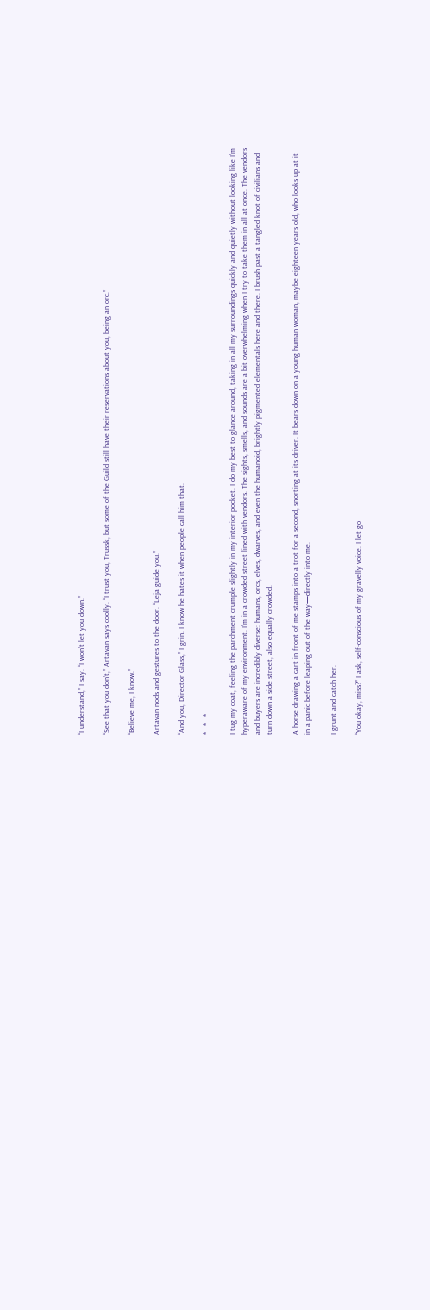“I understand,” I say. “I won’t let you down.”

“See that you don’t,” Artavan says coolly. “I trust you, Trussk, but some of the Guild still have their reservations about you, being an orc.”

“Believe me, I know.”

Artavan nods and gestures to the door. “Leja guide you.”

“And you, Director Glass,” I grin. I know he hates it when people call him that.

*   *   *

I tug my coat, feeling the parchment crumple slightly in my interior pocket. I do my best to glance around, taking in all my surroundings quickly and quietly without looking like I’m hyperaware of my environment. I’m in a crowded street lined with vendors. The sights, smells, and sounds are a bit overwhelming when I try to take them in all at once. The vendors and buyers are incredibly diverse: humans, orcs, elves, dwarves, and even the humanoid, brightly pigmented elementals here and there. I brush past a tangled knot of civilians and turn down a side street, also equally crowded.

A horse drawing a cart in front of me stamps into a trot for a second, snorting at its driver. It bears down on a young human woman, maybe eighteen years old, who looks up at it in a panic before leaping out of the way—directly into me.

I grunt and catch her.

“You okay, miss?” I ask, self-conscious of my gravelly voice. I let go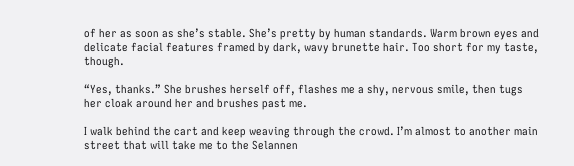of her as soon as she’s stable. She’s pretty by human standards. Warm brown eyes and delicate facial features framed by dark, wavy brunette hair. Too short for my taste, though.

“Yes, thanks.” She brushes herself off, flashes me a shy, nervous smile, then tugs her cloak around her and brushes past me.

I walk behind the cart and keep weaving through the crowd. I’m almost to another main street that will take me to the Selannen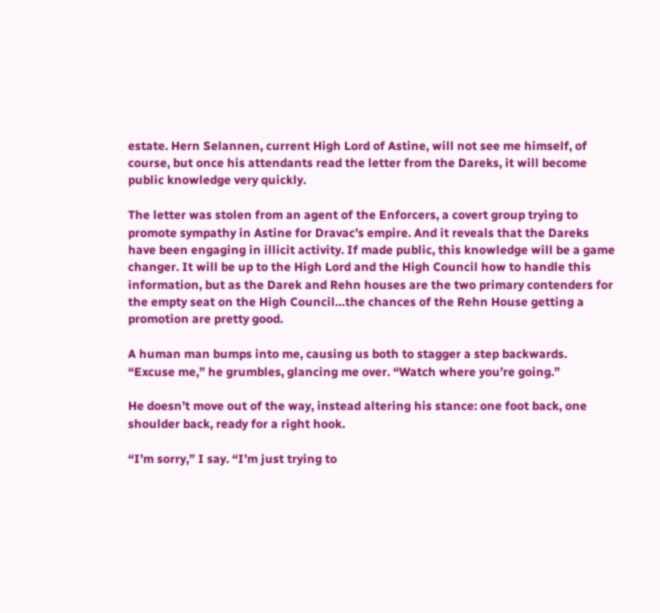estate. Hern Selannen, current High Lord of Astine, will not see me himself, of course, but once his attendants read the letter from the Dareks, it will become public knowledge very quickly.

The letter was stolen from an agent of the Enforcers, a covert group trying to promote sympathy in Astine for Dravac’s empire. And it reveals that the Dareks have been engaging in illicit activity. If made public, this knowledge will be a game changer. It will be up to the High Lord and the High Council how to handle this information, but as the Darek and Rehn houses are the two primary contenders for the empty seat on the High Council…the chances of the Rehn House getting a promotion are pretty good.

A human man bumps into me, causing us both to stagger a step backwards. “Excuse me,” he grumbles, glancing me over. “Watch where you’re going.”

He doesn’t move out of the way, instead altering his stance: one foot back, one shoulder back, ready for a right hook.

“I’m sorry,” I say. “I’m just trying to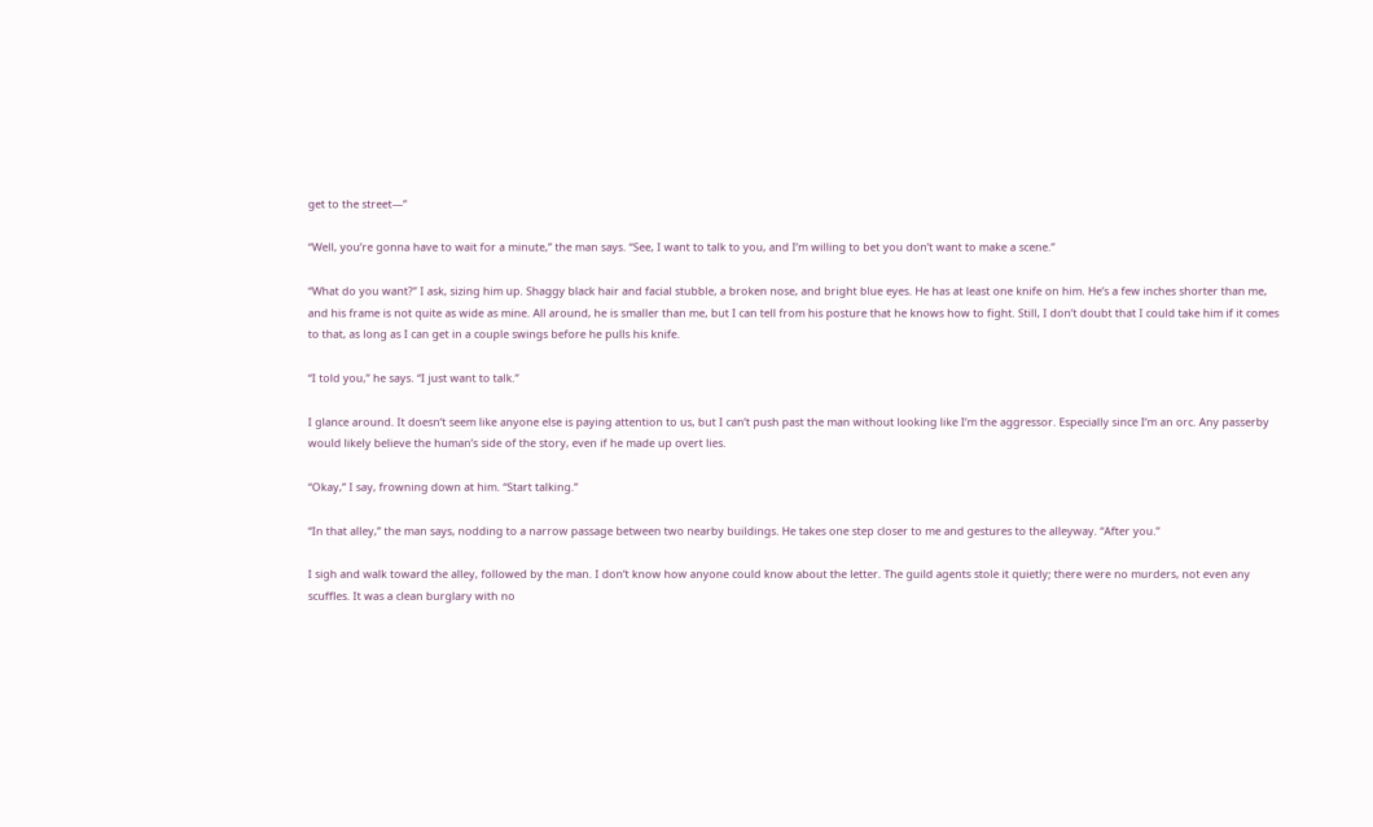get to the street—”

“Well, you’re gonna have to wait for a minute,” the man says. “See, I want to talk to you, and I’m willing to bet you don’t want to make a scene.”

“What do you want?” I ask, sizing him up. Shaggy black hair and facial stubble, a broken nose, and bright blue eyes. He has at least one knife on him. He’s a few inches shorter than me, and his frame is not quite as wide as mine. All around, he is smaller than me, but I can tell from his posture that he knows how to fight. Still, I don’t doubt that I could take him if it comes to that, as long as I can get in a couple swings before he pulls his knife.

“I told you,” he says. “I just want to talk.”

I glance around. It doesn’t seem like anyone else is paying attention to us, but I can’t push past the man without looking like I’m the aggressor. Especially since I’m an orc. Any passerby would likely believe the human’s side of the story, even if he made up overt lies.

“Okay,” I say, frowning down at him. “Start talking.”

“In that alley,” the man says, nodding to a narrow passage between two nearby buildings. He takes one step closer to me and gestures to the alleyway. “After you.”

I sigh and walk toward the alley, followed by the man. I don’t know how anyone could know about the letter. The guild agents stole it quietly; there were no murders, not even any scuffles. It was a clean burglary with no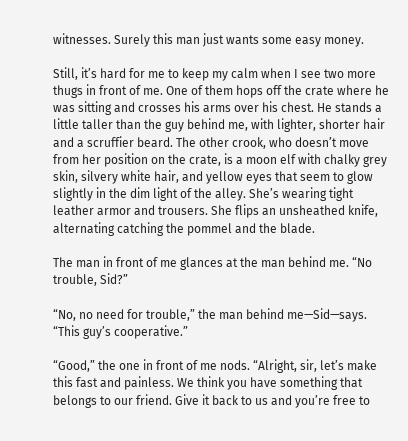witnesses. Surely this man just wants some easy money.

Still, it’s hard for me to keep my calm when I see two more thugs in front of me. One of them hops off the crate where he was sitting and crosses his arms over his chest. He stands a little taller than the guy behind me, with lighter, shorter hair and a scruffier beard. The other crook, who doesn’t move from her position on the crate, is a moon elf with chalky grey skin, silvery white hair, and yellow eyes that seem to glow slightly in the dim light of the alley. She’s wearing tight leather armor and trousers. She flips an unsheathed knife, alternating catching the pommel and the blade.

The man in front of me glances at the man behind me. “No trouble, Sid?”

“No, no need for trouble,” the man behind me—Sid—says. “This guy’s cooperative.”

“Good,” the one in front of me nods. “Alright, sir, let’s make this fast and painless. We think you have something that belongs to our friend. Give it back to us and you’re free to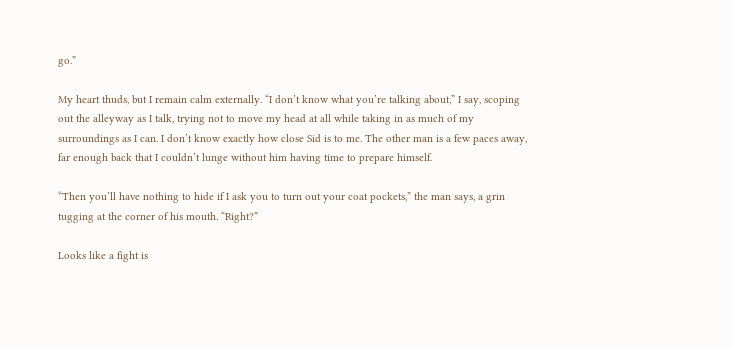go.”

My heart thuds, but I remain calm externally. “I don’t know what you’re talking about,” I say, scoping out the alleyway as I talk, trying not to move my head at all while taking in as much of my surroundings as I can. I don’t know exactly how close Sid is to me. The other man is a few paces away, far enough back that I couldn’t lunge without him having time to prepare himself.

“Then you’ll have nothing to hide if I ask you to turn out your coat pockets,” the man says, a grin tugging at the corner of his mouth. “Right?”

Looks like a fight is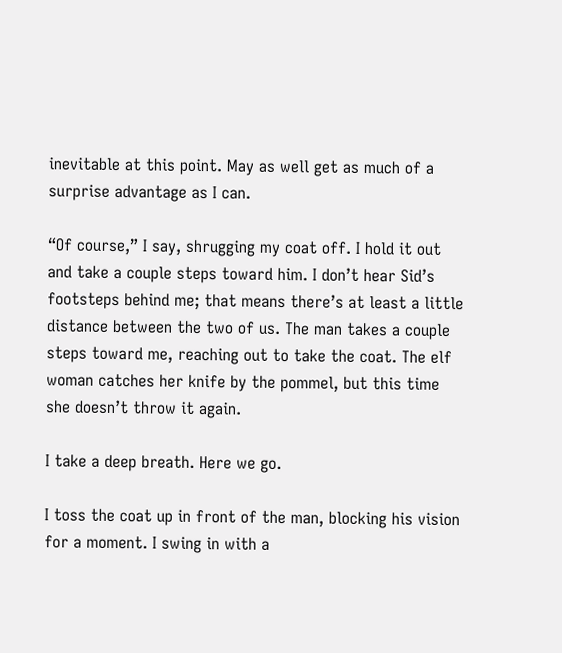inevitable at this point. May as well get as much of a surprise advantage as I can.

“Of course,” I say, shrugging my coat off. I hold it out and take a couple steps toward him. I don’t hear Sid’s footsteps behind me; that means there’s at least a little distance between the two of us. The man takes a couple steps toward me, reaching out to take the coat. The elf woman catches her knife by the pommel, but this time she doesn’t throw it again.

I take a deep breath. Here we go.

I toss the coat up in front of the man, blocking his vision for a moment. I swing in with a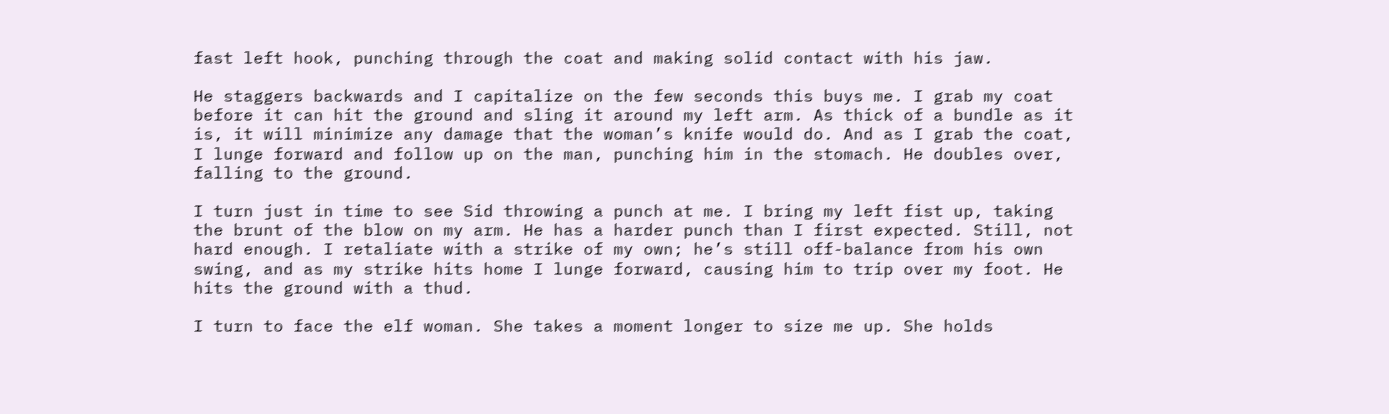fast left hook, punching through the coat and making solid contact with his jaw.

He staggers backwards and I capitalize on the few seconds this buys me. I grab my coat before it can hit the ground and sling it around my left arm. As thick of a bundle as it is, it will minimize any damage that the woman’s knife would do. And as I grab the coat, I lunge forward and follow up on the man, punching him in the stomach. He doubles over, falling to the ground.

I turn just in time to see Sid throwing a punch at me. I bring my left fist up, taking the brunt of the blow on my arm. He has a harder punch than I first expected. Still, not hard enough. I retaliate with a strike of my own; he’s still off-balance from his own swing, and as my strike hits home I lunge forward, causing him to trip over my foot. He hits the ground with a thud.

I turn to face the elf woman. She takes a moment longer to size me up. She holds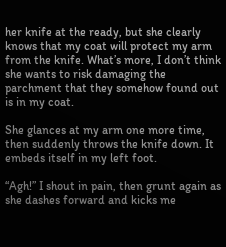her knife at the ready, but she clearly knows that my coat will protect my arm from the knife. What’s more, I don’t think she wants to risk damaging the parchment that they somehow found out is in my coat.

She glances at my arm one more time, then suddenly throws the knife down. It embeds itself in my left foot.

“Agh!” I shout in pain, then grunt again as she dashes forward and kicks me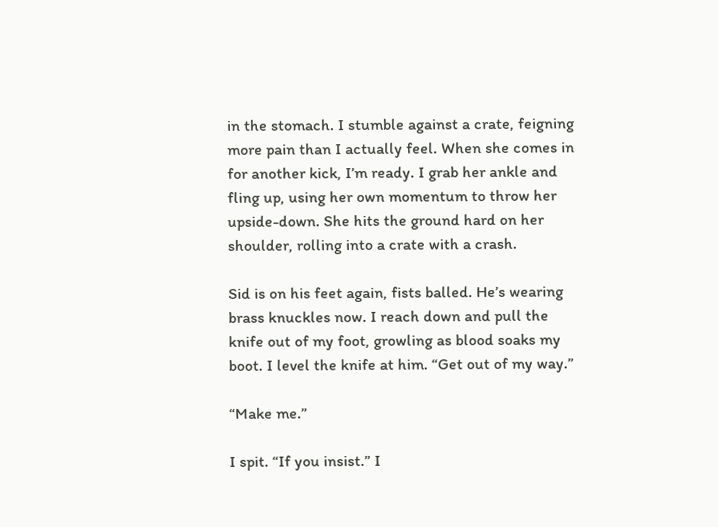in the stomach. I stumble against a crate, feigning more pain than I actually feel. When she comes in for another kick, I’m ready. I grab her ankle and fling up, using her own momentum to throw her upside-down. She hits the ground hard on her shoulder, rolling into a crate with a crash.

Sid is on his feet again, fists balled. He’s wearing brass knuckles now. I reach down and pull the knife out of my foot, growling as blood soaks my boot. I level the knife at him. “Get out of my way.”

“Make me.”

I spit. “If you insist.” I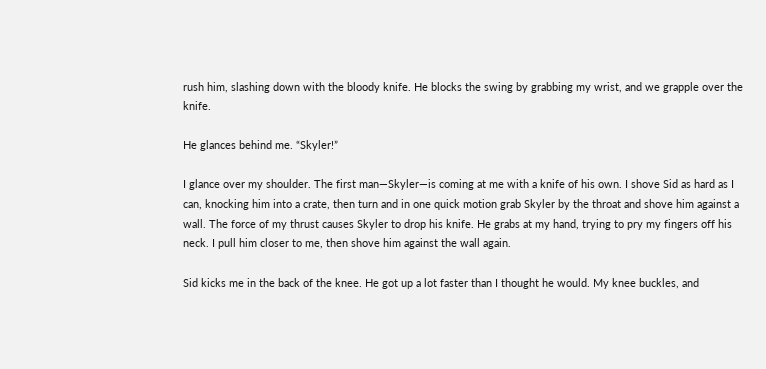rush him, slashing down with the bloody knife. He blocks the swing by grabbing my wrist, and we grapple over the knife.

He glances behind me. “Skyler!”

I glance over my shoulder. The first man—Skyler—is coming at me with a knife of his own. I shove Sid as hard as I can, knocking him into a crate, then turn and in one quick motion grab Skyler by the throat and shove him against a wall. The force of my thrust causes Skyler to drop his knife. He grabs at my hand, trying to pry my fingers off his neck. I pull him closer to me, then shove him against the wall again.

Sid kicks me in the back of the knee. He got up a lot faster than I thought he would. My knee buckles, and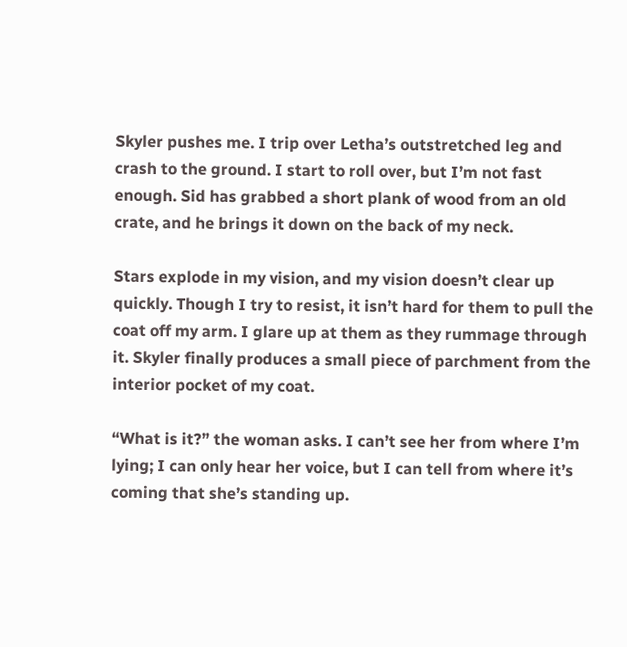Skyler pushes me. I trip over Letha’s outstretched leg and crash to the ground. I start to roll over, but I’m not fast enough. Sid has grabbed a short plank of wood from an old crate, and he brings it down on the back of my neck.

Stars explode in my vision, and my vision doesn’t clear up quickly. Though I try to resist, it isn’t hard for them to pull the coat off my arm. I glare up at them as they rummage through it. Skyler finally produces a small piece of parchment from the interior pocket of my coat.

“What is it?” the woman asks. I can’t see her from where I’m lying; I can only hear her voice, but I can tell from where it’s coming that she’s standing up.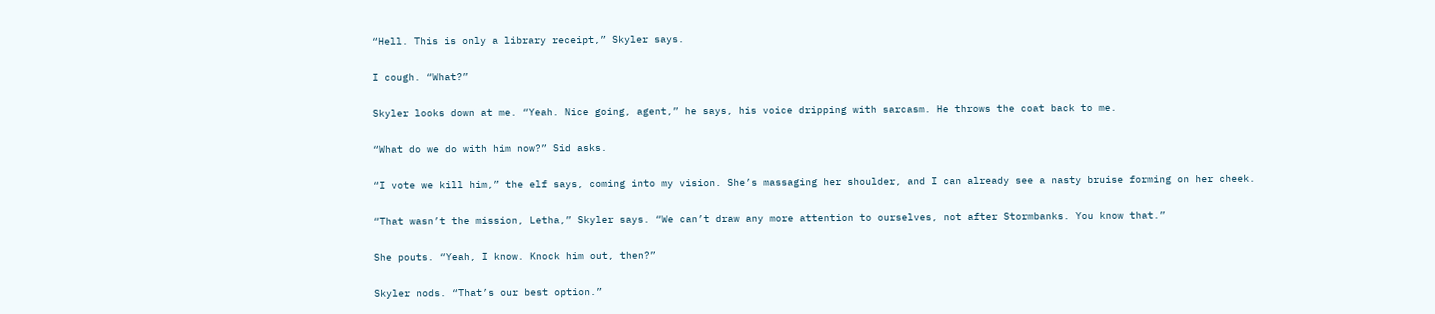“Hell. This is only a library receipt,” Skyler says.

I cough. “What?”

Skyler looks down at me. “Yeah. Nice going, agent,” he says, his voice dripping with sarcasm. He throws the coat back to me.

“What do we do with him now?” Sid asks.

“I vote we kill him,” the elf says, coming into my vision. She’s massaging her shoulder, and I can already see a nasty bruise forming on her cheek.

“That wasn’t the mission, Letha,” Skyler says. “We can’t draw any more attention to ourselves, not after Stormbanks. You know that.”

She pouts. “Yeah, I know. Knock him out, then?”

Skyler nods. “That’s our best option.”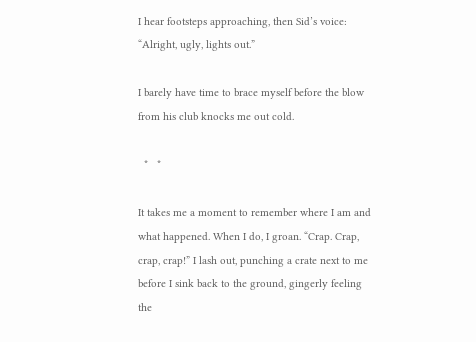I hear footsteps approaching, then Sid’s voice: “Alright, ugly, lights out.”

I barely have time to brace myself before the blow from his club knocks me out cold.

  *   *

It takes me a moment to remember where I am and what happened. When I do, I groan. “Crap. Crap, crap, crap!” I lash out, punching a crate next to me before I sink back to the ground, gingerly feeling the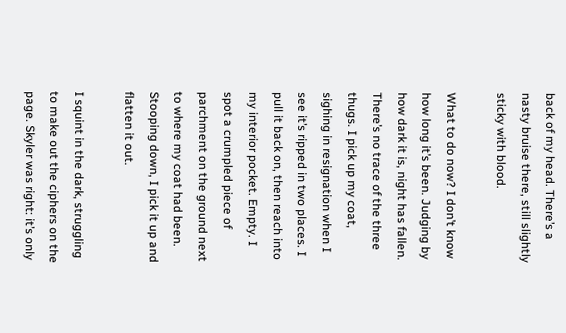back of my head. There’s a nasty bruise there, still slightly sticky with blood.

What to do now? I don’t know how long it’s been. Judging by how dark it is, night has fallen. There’s no trace of the three thugs. I pick up my coat, sighing in resignation when I see it’s ripped in two places. I pull it back on, then reach into my interior pocket. Empty. I spot a crumpled piece of parchment on the ground next to where my coat had been. Stooping down, I pick it up and flatten it out.

I squint in the dark, struggling to make out the ciphers on the page. Skyler was right: it’s only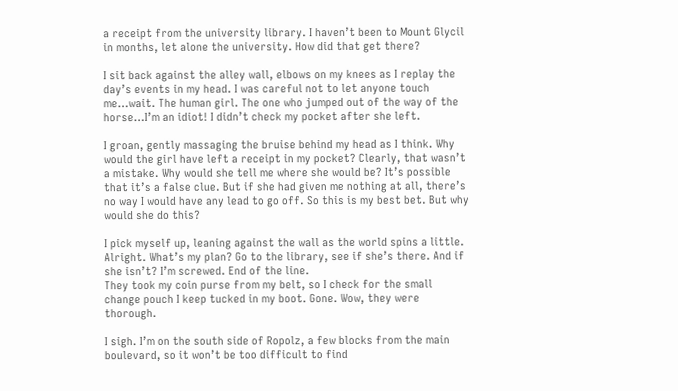a receipt from the university library. I haven’t been to Mount Glycil in months, let alone the university. How did that get there?

I sit back against the alley wall, elbows on my knees as I replay the day’s events in my head. I was careful not to let anyone touch me…wait. The human girl. The one who jumped out of the way of the horse…I’m an idiot! I didn’t check my pocket after she left.

I groan, gently massaging the bruise behind my head as I think. Why would the girl have left a receipt in my pocket? Clearly, that wasn’t a mistake. Why would she tell me where she would be? It’s possible that it’s a false clue. But if she had given me nothing at all, there’s no way I would have any lead to go off. So this is my best bet. But why would she do this?

I pick myself up, leaning against the wall as the world spins a little. Alright. What’s my plan? Go to the library, see if she’s there. And if she isn’t? I’m screwed. End of the line.
They took my coin purse from my belt, so I check for the small change pouch I keep tucked in my boot. Gone. Wow, they were thorough.

I sigh. I’m on the south side of Ropolz, a few blocks from the main boulevard, so it won’t be too difficult to find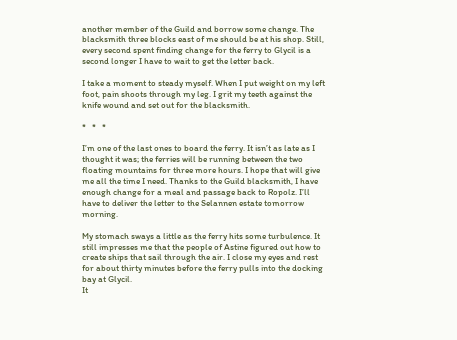another member of the Guild and borrow some change. The blacksmith three blocks east of me should be at his shop. Still, every second spent finding change for the ferry to Glycil is a second longer I have to wait to get the letter back.

I take a moment to steady myself. When I put weight on my left foot, pain shoots through my leg. I grit my teeth against the knife wound and set out for the blacksmith.

*   *   *

I’m one of the last ones to board the ferry. It isn’t as late as I thought it was; the ferries will be running between the two floating mountains for three more hours. I hope that will give me all the time I need. Thanks to the Guild blacksmith, I have enough change for a meal and passage back to Ropolz. I’ll have to deliver the letter to the Selannen estate tomorrow morning.

My stomach sways a little as the ferry hits some turbulence. It still impresses me that the people of Astine figured out how to create ships that sail through the air. I close my eyes and rest for about thirty minutes before the ferry pulls into the docking bay at Glycil.
It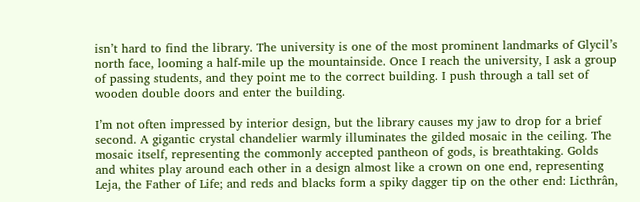isn’t hard to find the library. The university is one of the most prominent landmarks of Glycil’s north face, looming a half-mile up the mountainside. Once I reach the university, I ask a group of passing students, and they point me to the correct building. I push through a tall set of wooden double doors and enter the building.

I’m not often impressed by interior design, but the library causes my jaw to drop for a brief second. A gigantic crystal chandelier warmly illuminates the gilded mosaic in the ceiling. The mosaic itself, representing the commonly accepted pantheon of gods, is breathtaking. Golds and whites play around each other in a design almost like a crown on one end, representing Leja, the Father of Life; and reds and blacks form a spiky dagger tip on the other end: Licthrân,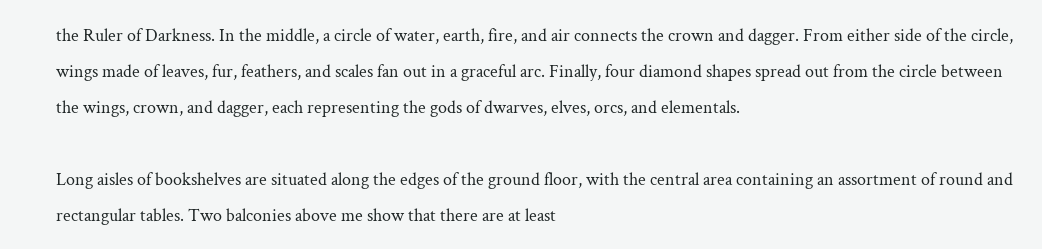the Ruler of Darkness. In the middle, a circle of water, earth, fire, and air connects the crown and dagger. From either side of the circle, wings made of leaves, fur, feathers, and scales fan out in a graceful arc. Finally, four diamond shapes spread out from the circle between the wings, crown, and dagger, each representing the gods of dwarves, elves, orcs, and elementals.

Long aisles of bookshelves are situated along the edges of the ground floor, with the central area containing an assortment of round and rectangular tables. Two balconies above me show that there are at least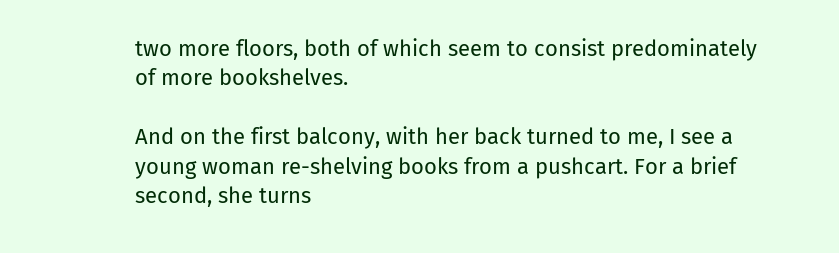two more floors, both of which seem to consist predominately of more bookshelves.

And on the first balcony, with her back turned to me, I see a young woman re-shelving books from a pushcart. For a brief second, she turns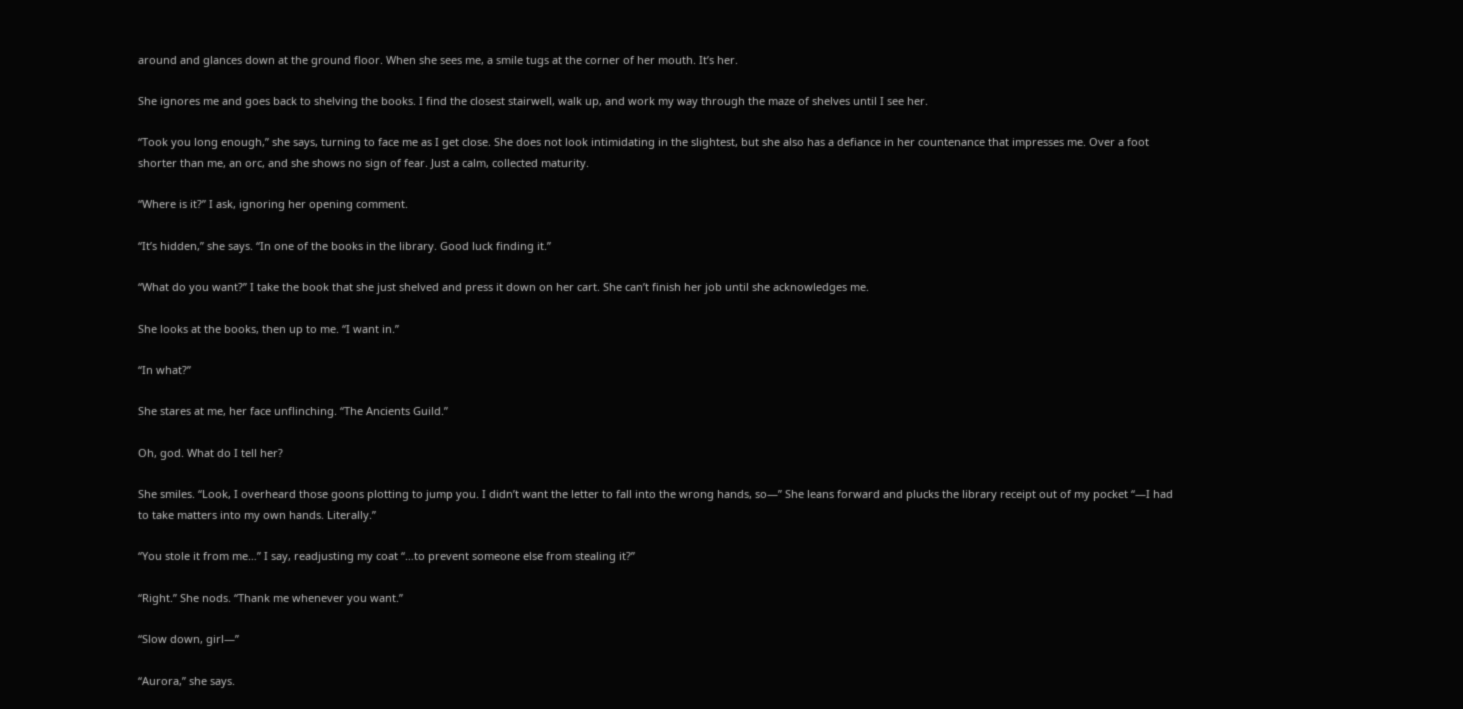around and glances down at the ground floor. When she sees me, a smile tugs at the corner of her mouth. It’s her.

She ignores me and goes back to shelving the books. I find the closest stairwell, walk up, and work my way through the maze of shelves until I see her.

“Took you long enough,” she says, turning to face me as I get close. She does not look intimidating in the slightest, but she also has a defiance in her countenance that impresses me. Over a foot shorter than me, an orc, and she shows no sign of fear. Just a calm, collected maturity.

“Where is it?” I ask, ignoring her opening comment.

“It’s hidden,” she says. “In one of the books in the library. Good luck finding it.”

“What do you want?” I take the book that she just shelved and press it down on her cart. She can’t finish her job until she acknowledges me.

She looks at the books, then up to me. “I want in.”

“In what?”

She stares at me, her face unflinching. “The Ancients Guild.”

Oh, god. What do I tell her?

She smiles. “Look, I overheard those goons plotting to jump you. I didn’t want the letter to fall into the wrong hands, so—” She leans forward and plucks the library receipt out of my pocket “—I had to take matters into my own hands. Literally.”

“You stole it from me…” I say, readjusting my coat “…to prevent someone else from stealing it?”

“Right.” She nods. “Thank me whenever you want.”

“Slow down, girl—”

“Aurora,” she says.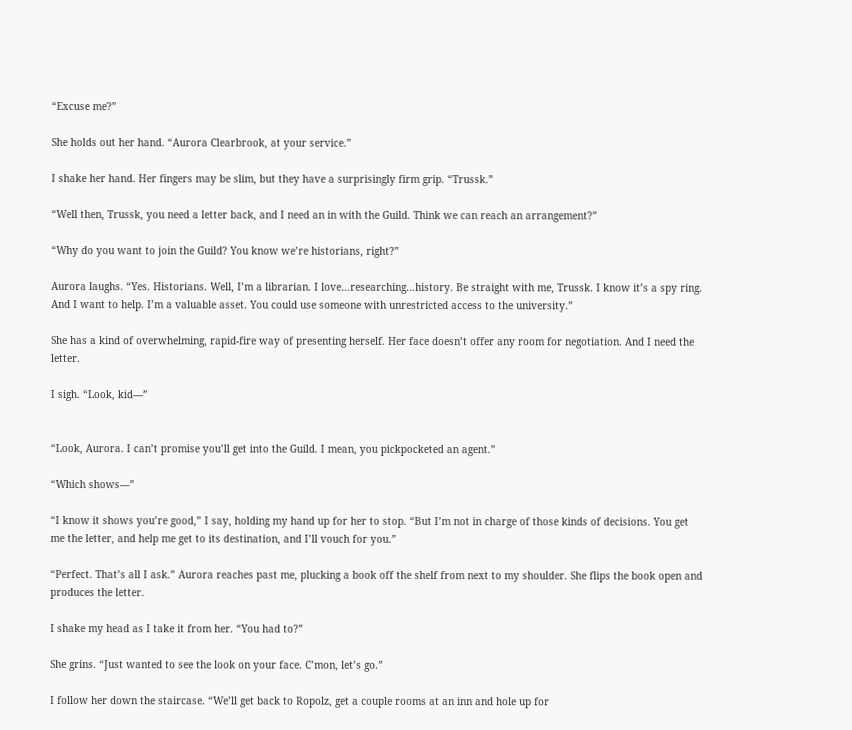“Excuse me?”

She holds out her hand. “Aurora Clearbrook, at your service.”

I shake her hand. Her fingers may be slim, but they have a surprisingly firm grip. “Trussk.”

“Well then, Trussk, you need a letter back, and I need an in with the Guild. Think we can reach an arrangement?”

“Why do you want to join the Guild? You know we’re historians, right?”

Aurora laughs. “Yes. Historians. Well, I’m a librarian. I love…researching…history. Be straight with me, Trussk. I know it’s a spy ring. And I want to help. I’m a valuable asset. You could use someone with unrestricted access to the university.”

She has a kind of overwhelming, rapid-fire way of presenting herself. Her face doesn’t offer any room for negotiation. And I need the letter.

I sigh. “Look, kid—”


“Look, Aurora. I can’t promise you’ll get into the Guild. I mean, you pickpocketed an agent.”

“Which shows—”

“I know it shows you’re good,” I say, holding my hand up for her to stop. “But I’m not in charge of those kinds of decisions. You get me the letter, and help me get to its destination, and I’ll vouch for you.”

“Perfect. That’s all I ask.” Aurora reaches past me, plucking a book off the shelf from next to my shoulder. She flips the book open and produces the letter.

I shake my head as I take it from her. “You had to?”

She grins. “Just wanted to see the look on your face. C’mon, let’s go.”

I follow her down the staircase. “We’ll get back to Ropolz, get a couple rooms at an inn and hole up for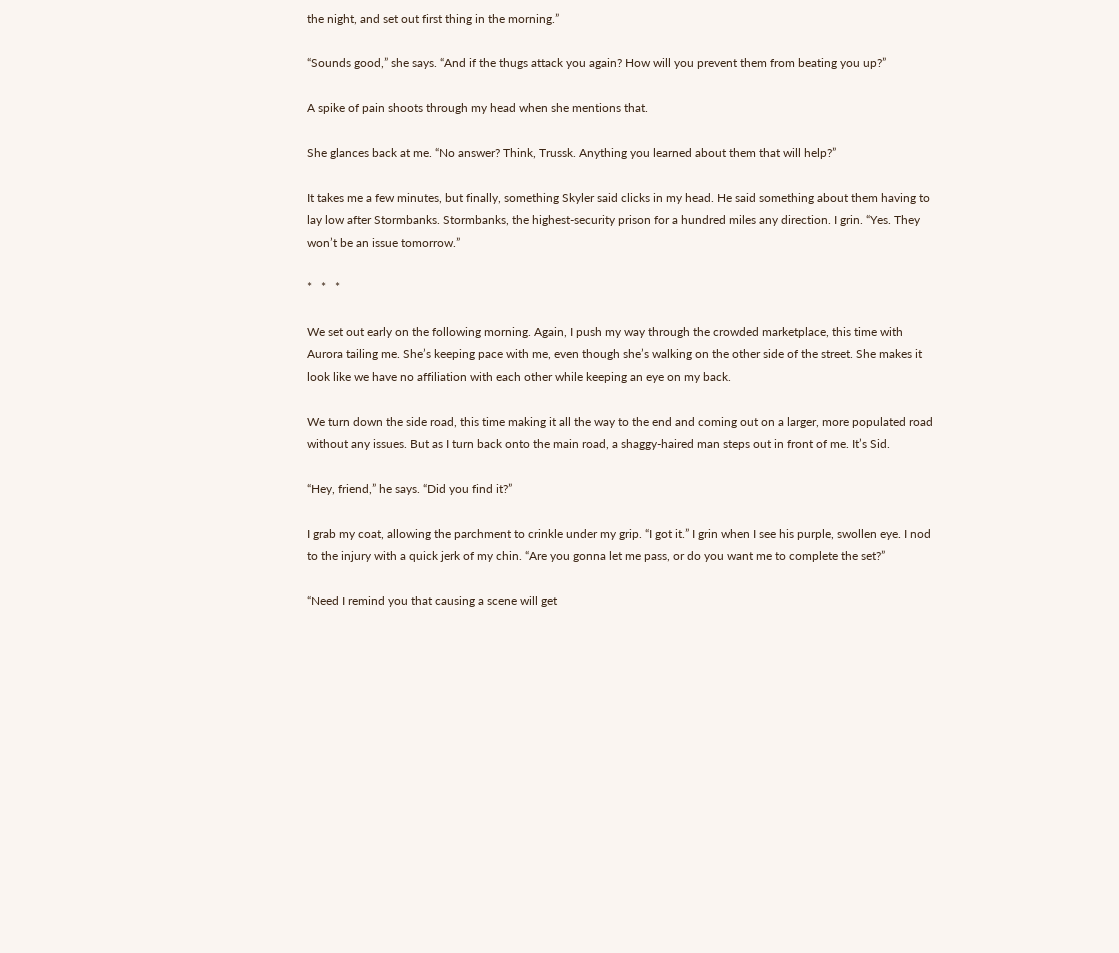the night, and set out first thing in the morning.”

“Sounds good,” she says. “And if the thugs attack you again? How will you prevent them from beating you up?”

A spike of pain shoots through my head when she mentions that.

She glances back at me. “No answer? Think, Trussk. Anything you learned about them that will help?”

It takes me a few minutes, but finally, something Skyler said clicks in my head. He said something about them having to lay low after Stormbanks. Stormbanks, the highest-security prison for a hundred miles any direction. I grin. “Yes. They won’t be an issue tomorrow.”

*   *   *

We set out early on the following morning. Again, I push my way through the crowded marketplace, this time with Aurora tailing me. She’s keeping pace with me, even though she’s walking on the other side of the street. She makes it look like we have no affiliation with each other while keeping an eye on my back.

We turn down the side road, this time making it all the way to the end and coming out on a larger, more populated road without any issues. But as I turn back onto the main road, a shaggy-haired man steps out in front of me. It’s Sid.

“Hey, friend,” he says. “Did you find it?”

I grab my coat, allowing the parchment to crinkle under my grip. “I got it.” I grin when I see his purple, swollen eye. I nod to the injury with a quick jerk of my chin. “Are you gonna let me pass, or do you want me to complete the set?”

“Need I remind you that causing a scene will get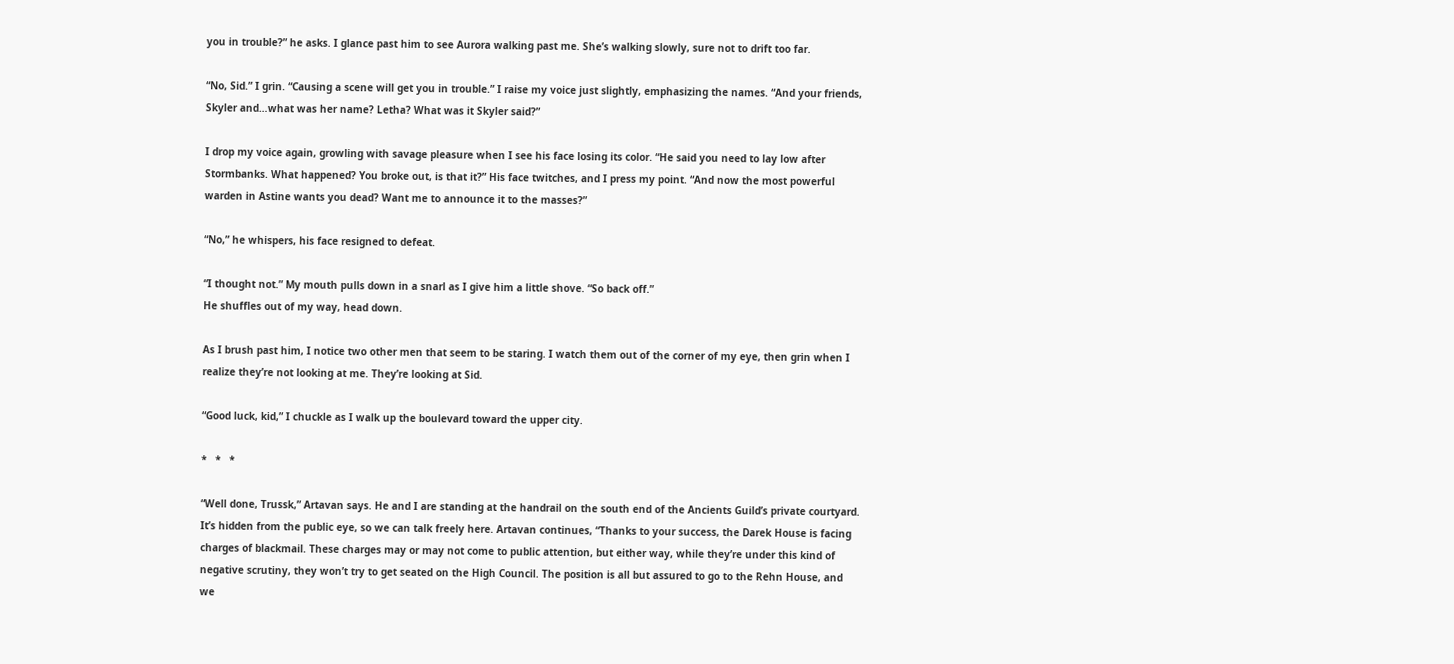you in trouble?” he asks. I glance past him to see Aurora walking past me. She’s walking slowly, sure not to drift too far.

“No, Sid.” I grin. “Causing a scene will get you in trouble.” I raise my voice just slightly, emphasizing the names. “And your friends, Skyler and…what was her name? Letha? What was it Skyler said?”

I drop my voice again, growling with savage pleasure when I see his face losing its color. “He said you need to lay low after Stormbanks. What happened? You broke out, is that it?” His face twitches, and I press my point. “And now the most powerful warden in Astine wants you dead? Want me to announce it to the masses?”

“No,” he whispers, his face resigned to defeat.

“I thought not.” My mouth pulls down in a snarl as I give him a little shove. “So back off.”
He shuffles out of my way, head down.

As I brush past him, I notice two other men that seem to be staring. I watch them out of the corner of my eye, then grin when I realize they’re not looking at me. They’re looking at Sid.

“Good luck, kid,” I chuckle as I walk up the boulevard toward the upper city.

*   *   *

“Well done, Trussk,” Artavan says. He and I are standing at the handrail on the south end of the Ancients Guild’s private courtyard. It’s hidden from the public eye, so we can talk freely here. Artavan continues, “Thanks to your success, the Darek House is facing charges of blackmail. These charges may or may not come to public attention, but either way, while they’re under this kind of negative scrutiny, they won’t try to get seated on the High Council. The position is all but assured to go to the Rehn House, and we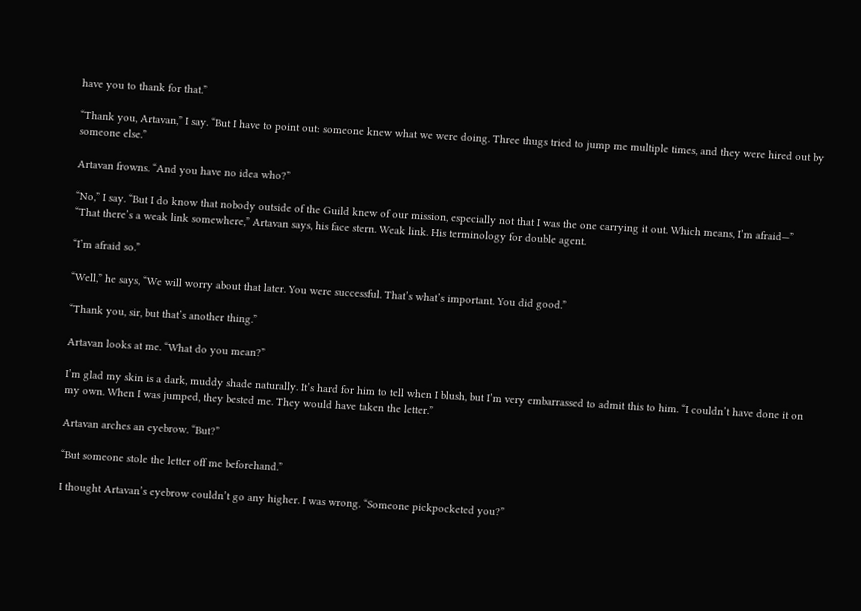have you to thank for that.”

“Thank you, Artavan,” I say. “But I have to point out: someone knew what we were doing. Three thugs tried to jump me multiple times, and they were hired out by someone else.”

Artavan frowns. “And you have no idea who?”

“No,” I say. “But I do know that nobody outside of the Guild knew of our mission, especially not that I was the one carrying it out. Which means, I’m afraid—”
“That there’s a weak link somewhere,” Artavan says, his face stern. Weak link. His terminology for double agent.

“I’m afraid so.”

“Well,” he says, “We will worry about that later. You were successful. That’s what’s important. You did good.”

“Thank you, sir, but that’s another thing.”

Artavan looks at me. “What do you mean?”

I’m glad my skin is a dark, muddy shade naturally. It’s hard for him to tell when I blush, but I’m very embarrassed to admit this to him. “I couldn’t have done it on my own. When I was jumped, they bested me. They would have taken the letter.”

Artavan arches an eyebrow. “But?”

“But someone stole the letter off me beforehand.”

I thought Artavan’s eyebrow couldn’t go any higher. I was wrong. “Someone pickpocketed you?”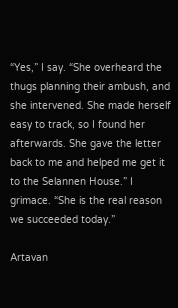“Yes,” I say. “She overheard the thugs planning their ambush, and she intervened. She made herself easy to track, so I found her afterwards. She gave the letter back to me and helped me get it to the Selannen House.” I grimace. “She is the real reason we succeeded today.”

Artavan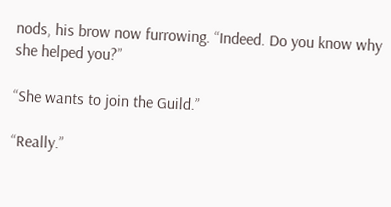nods, his brow now furrowing. “Indeed. Do you know why she helped you?”

“She wants to join the Guild.”

“Really.”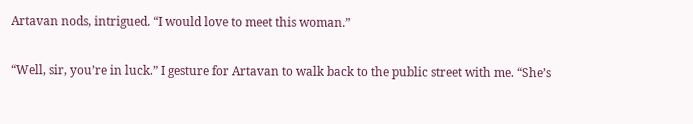Artavan nods, intrigued. “I would love to meet this woman.”

“Well, sir, you’re in luck.” I gesture for Artavan to walk back to the public street with me. “She’s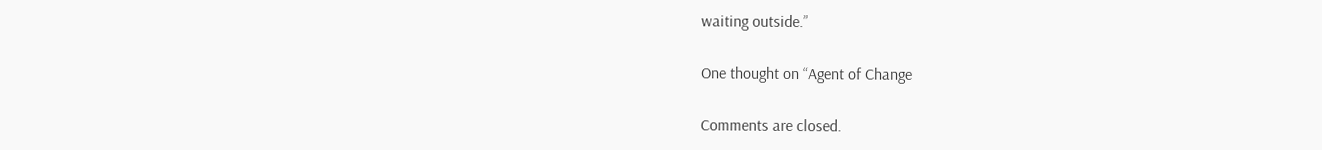waiting outside.”

One thought on “Agent of Change

Comments are closed.